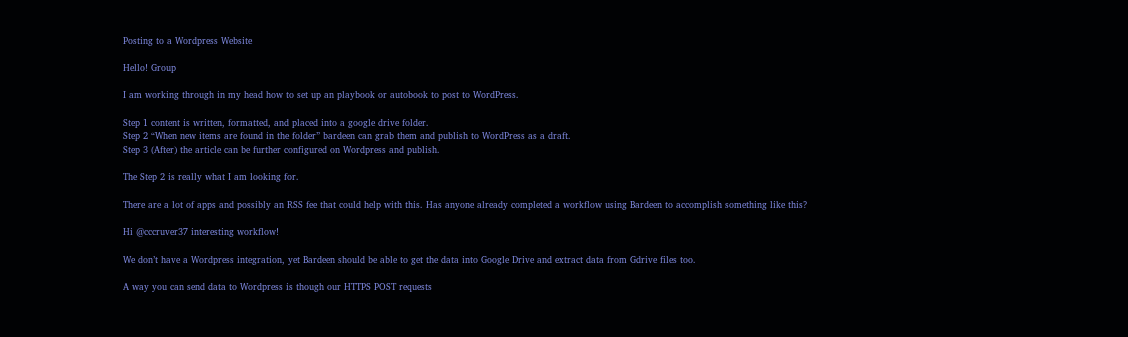Posting to a Wordpress Website

Hello! Group

I am working through in my head how to set up an playbook or autobook to post to WordPress.

Step 1 content is written, formatted, and placed into a google drive folder.
Step 2 “When new items are found in the folder” bardeen can grab them and publish to WordPress as a draft.
Step 3 (After) the article can be further configured on Wordpress and publish.

The Step 2 is really what I am looking for.

There are a lot of apps and possibly an RSS fee that could help with this. Has anyone already completed a workflow using Bardeen to accomplish something like this?

Hi @cccruver37 interesting workflow!

We don’t have a Wordpress integration, yet Bardeen should be able to get the data into Google Drive and extract data from Gdrive files too.

A way you can send data to Wordpress is though our HTTPS POST requests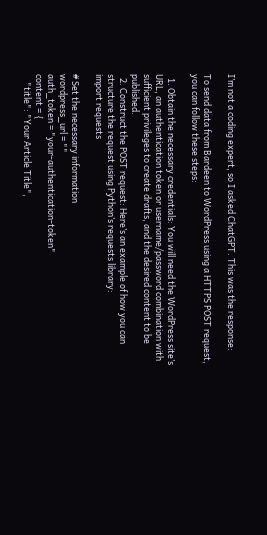I’m not a coding expert, so I asked ChatGPT. This was the response:

To send data from Bardeen to WordPress using a HTTPS POST request, you can follow these steps:

  1. Obtain the necessary credentials: You will need the WordPress site’s URL, an authentication token or username/password combination with sufficient privileges to create drafts, and the desired content to be published.
  2. Construct the POST request: Here’s an example of how you can structure the request using Python’s requests library:
import requests

# Set the necessary information
wordpress_url = ""
auth_token = "your-authentication-token"
content = {
    "title": "Your Article Title",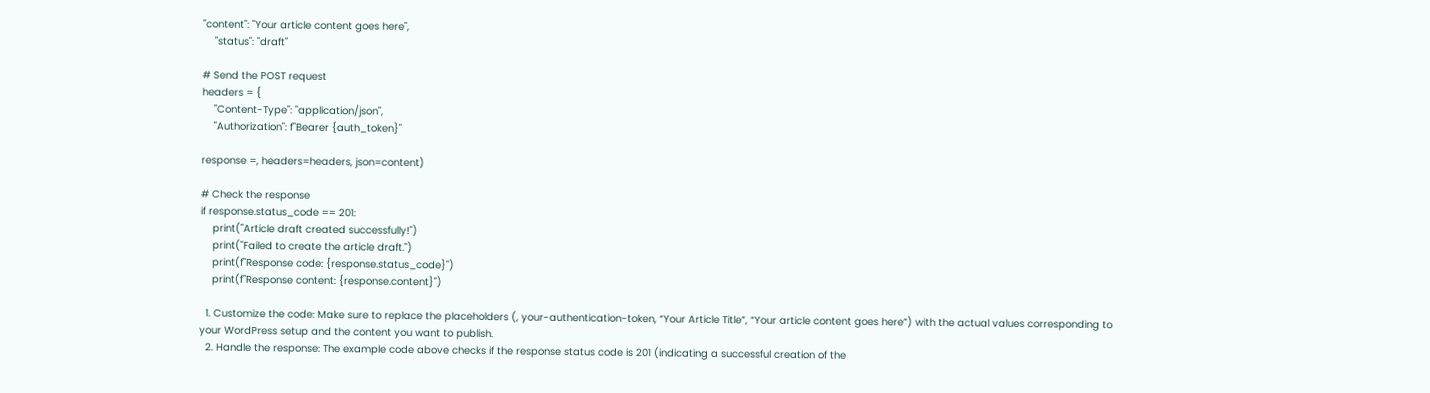"content": "Your article content goes here",
    "status": "draft"

# Send the POST request
headers = {
    "Content-Type": "application/json",
    "Authorization": f"Bearer {auth_token}"

response =, headers=headers, json=content)

# Check the response
if response.status_code == 201:
    print("Article draft created successfully!")
    print("Failed to create the article draft.")
    print(f"Response code: {response.status_code}")
    print(f"Response content: {response.content}")

  1. Customize the code: Make sure to replace the placeholders (, your-authentication-token, “Your Article Title”, “Your article content goes here”) with the actual values corresponding to your WordPress setup and the content you want to publish.
  2. Handle the response: The example code above checks if the response status code is 201 (indicating a successful creation of the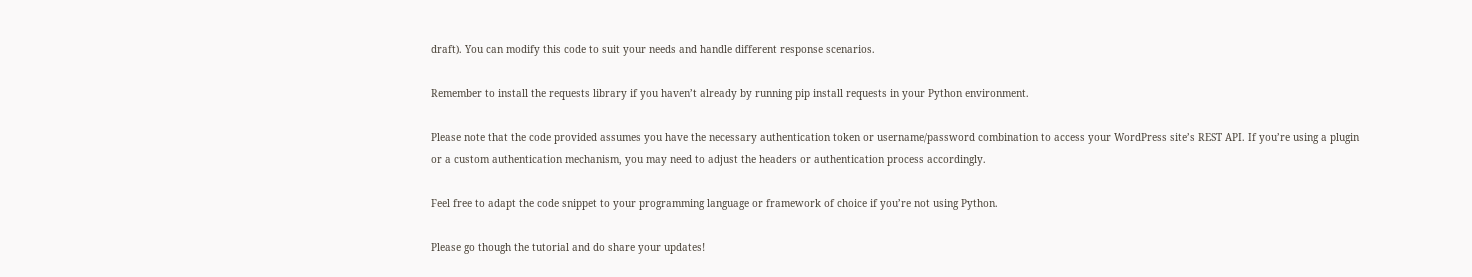draft). You can modify this code to suit your needs and handle different response scenarios.

Remember to install the requests library if you haven’t already by running pip install requests in your Python environment.

Please note that the code provided assumes you have the necessary authentication token or username/password combination to access your WordPress site’s REST API. If you’re using a plugin or a custom authentication mechanism, you may need to adjust the headers or authentication process accordingly.

Feel free to adapt the code snippet to your programming language or framework of choice if you’re not using Python.

Please go though the tutorial and do share your updates!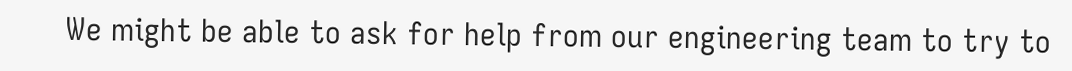We might be able to ask for help from our engineering team to try to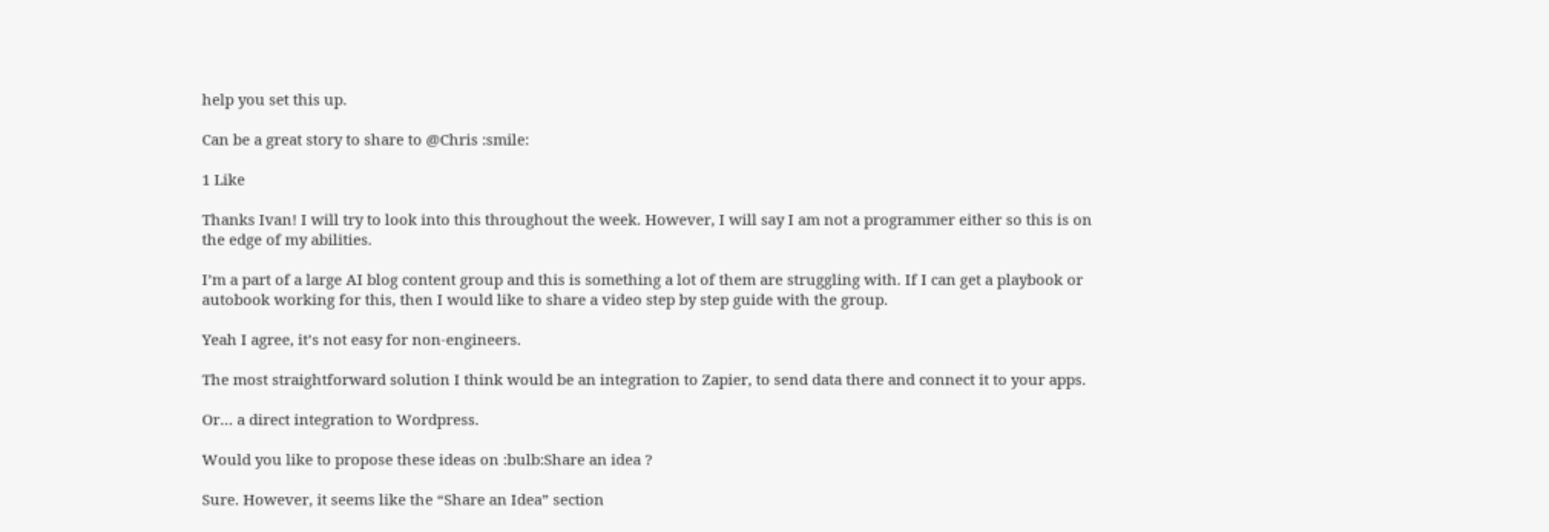help you set this up.

Can be a great story to share to @Chris :smile:

1 Like

Thanks Ivan! I will try to look into this throughout the week. However, I will say I am not a programmer either so this is on the edge of my abilities.

I’m a part of a large AI blog content group and this is something a lot of them are struggling with. If I can get a playbook or autobook working for this, then I would like to share a video step by step guide with the group.

Yeah I agree, it’s not easy for non-engineers.

The most straightforward solution I think would be an integration to Zapier, to send data there and connect it to your apps.

Or… a direct integration to Wordpress.

Would you like to propose these ideas on :bulb:Share an idea ?

Sure. However, it seems like the “Share an Idea” section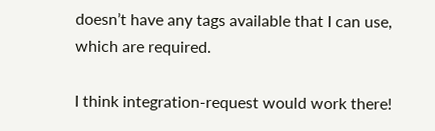doesn’t have any tags available that I can use, which are required.

I think integration-request would work there!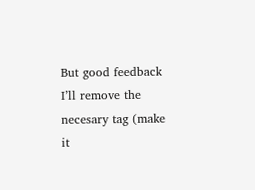But good feedback I’ll remove the necesary tag (make it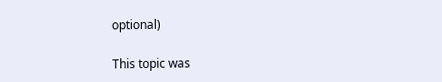optional)

This topic was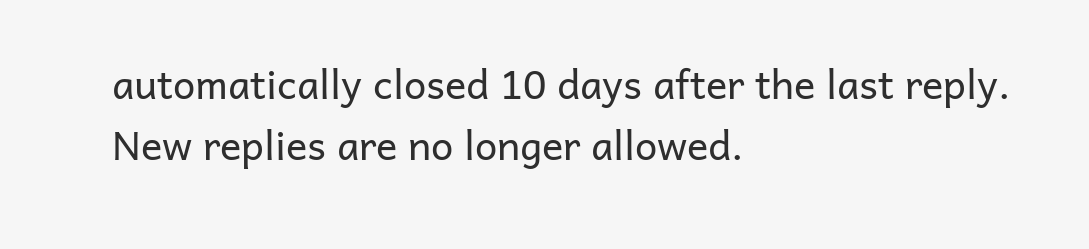automatically closed 10 days after the last reply. New replies are no longer allowed.